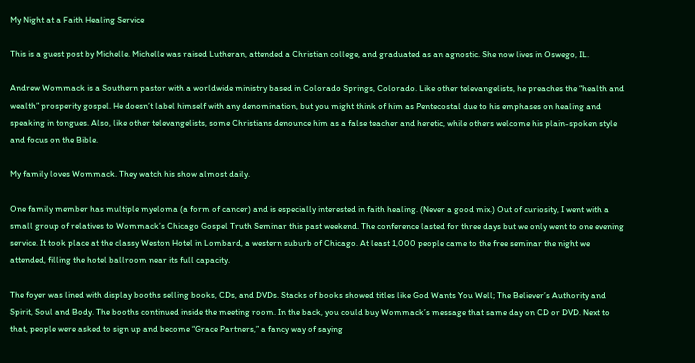My Night at a Faith Healing Service

This is a guest post by Michelle. Michelle was raised Lutheran, attended a Christian college, and graduated as an agnostic. She now lives in Oswego, IL.

Andrew Wommack is a Southern pastor with a worldwide ministry based in Colorado Springs, Colorado. Like other televangelists, he preaches the “health and wealth” prosperity gospel. He doesn’t label himself with any denomination, but you might think of him as Pentecostal due to his emphases on healing and speaking in tongues. Also, like other televangelists, some Christians denounce him as a false teacher and heretic, while others welcome his plain-spoken style and focus on the Bible.

My family loves Wommack. They watch his show almost daily.

One family member has multiple myeloma (a form of cancer) and is especially interested in faith healing. (Never a good mix.) Out of curiosity, I went with a small group of relatives to Wommack’s Chicago Gospel Truth Seminar this past weekend. The conference lasted for three days but we only went to one evening service. It took place at the classy Weston Hotel in Lombard, a western suburb of Chicago. At least 1,000 people came to the free seminar the night we attended, filling the hotel ballroom near its full capacity.

The foyer was lined with display booths selling books, CDs, and DVDs. Stacks of books showed titles like God Wants You Well; The Believer’s Authority and Spirit, Soul and Body. The booths continued inside the meeting room. In the back, you could buy Wommack’s message that same day on CD or DVD. Next to that, people were asked to sign up and become “Grace Partners,” a fancy way of saying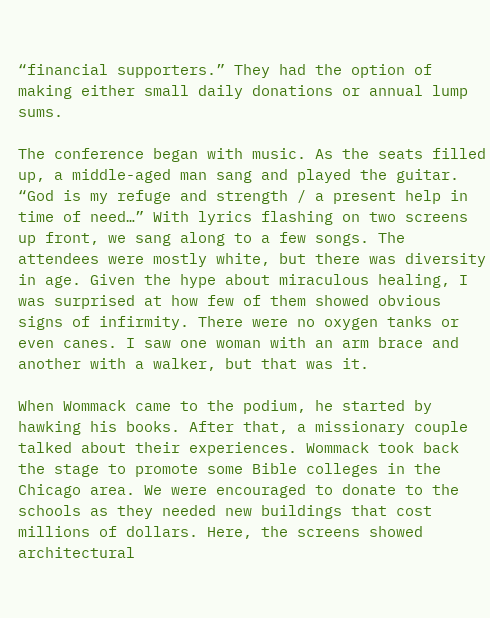“financial supporters.” They had the option of making either small daily donations or annual lump sums.

The conference began with music. As the seats filled up, a middle-aged man sang and played the guitar. “God is my refuge and strength / a present help in time of need…” With lyrics flashing on two screens up front, we sang along to a few songs. The attendees were mostly white, but there was diversity in age. Given the hype about miraculous healing, I was surprised at how few of them showed obvious signs of infirmity. There were no oxygen tanks or even canes. I saw one woman with an arm brace and another with a walker, but that was it.

When Wommack came to the podium, he started by hawking his books. After that, a missionary couple talked about their experiences. Wommack took back the stage to promote some Bible colleges in the Chicago area. We were encouraged to donate to the schools as they needed new buildings that cost millions of dollars. Here, the screens showed architectural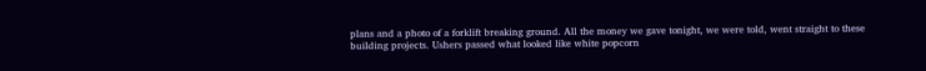plans and a photo of a forklift breaking ground. All the money we gave tonight, we were told, went straight to these building projects. Ushers passed what looked like white popcorn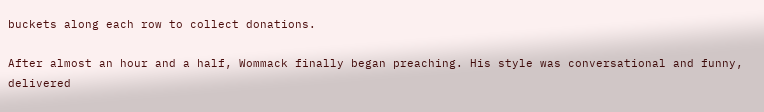buckets along each row to collect donations.

After almost an hour and a half, Wommack finally began preaching. His style was conversational and funny, delivered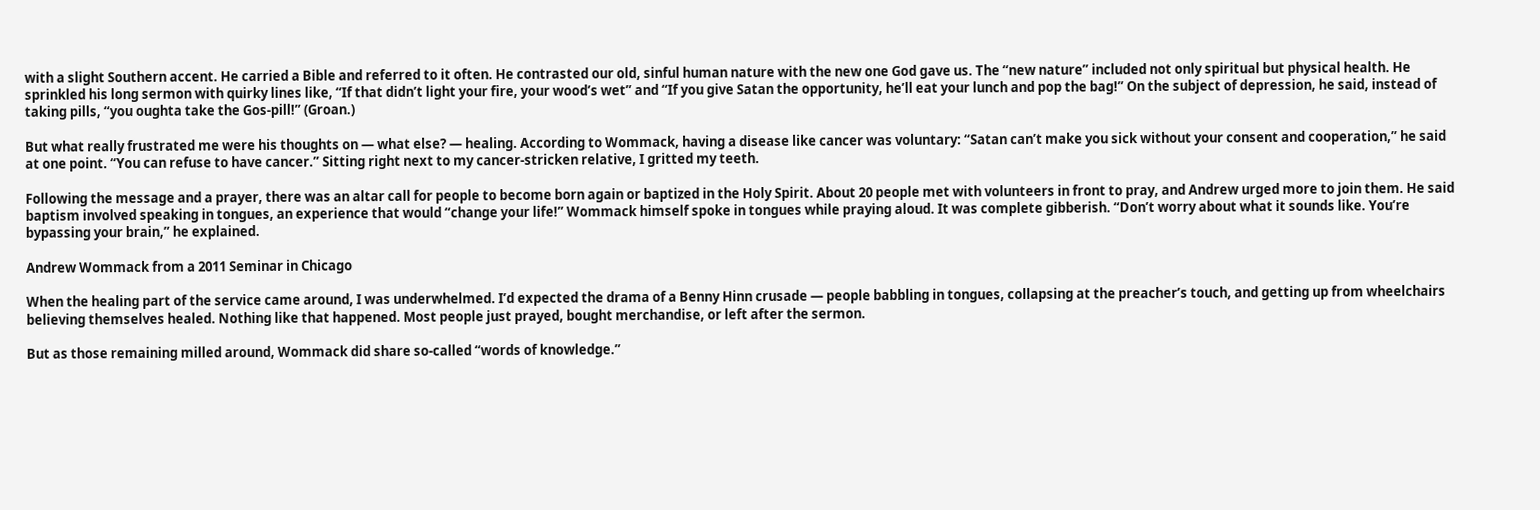with a slight Southern accent. He carried a Bible and referred to it often. He contrasted our old, sinful human nature with the new one God gave us. The “new nature” included not only spiritual but physical health. He sprinkled his long sermon with quirky lines like, “If that didn’t light your fire, your wood’s wet” and “If you give Satan the opportunity, he’ll eat your lunch and pop the bag!” On the subject of depression, he said, instead of taking pills, “you oughta take the Gos-pill!” (Groan.)

But what really frustrated me were his thoughts on — what else? — healing. According to Wommack, having a disease like cancer was voluntary: “Satan can’t make you sick without your consent and cooperation,” he said at one point. “You can refuse to have cancer.” Sitting right next to my cancer-stricken relative, I gritted my teeth.

Following the message and a prayer, there was an altar call for people to become born again or baptized in the Holy Spirit. About 20 people met with volunteers in front to pray, and Andrew urged more to join them. He said baptism involved speaking in tongues, an experience that would “change your life!” Wommack himself spoke in tongues while praying aloud. It was complete gibberish. “Don’t worry about what it sounds like. You’re bypassing your brain,” he explained.

Andrew Wommack from a 2011 Seminar in Chicago

When the healing part of the service came around, I was underwhelmed. I’d expected the drama of a Benny Hinn crusade — people babbling in tongues, collapsing at the preacher’s touch, and getting up from wheelchairs believing themselves healed. Nothing like that happened. Most people just prayed, bought merchandise, or left after the sermon.

But as those remaining milled around, Wommack did share so-called “words of knowledge.”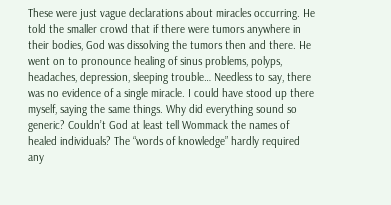These were just vague declarations about miracles occurring. He told the smaller crowd that if there were tumors anywhere in their bodies, God was dissolving the tumors then and there. He went on to pronounce healing of sinus problems, polyps, headaches, depression, sleeping trouble… Needless to say, there was no evidence of a single miracle. I could have stood up there myself, saying the same things. Why did everything sound so generic? Couldn’t God at least tell Wommack the names of healed individuals? The “words of knowledge” hardly required any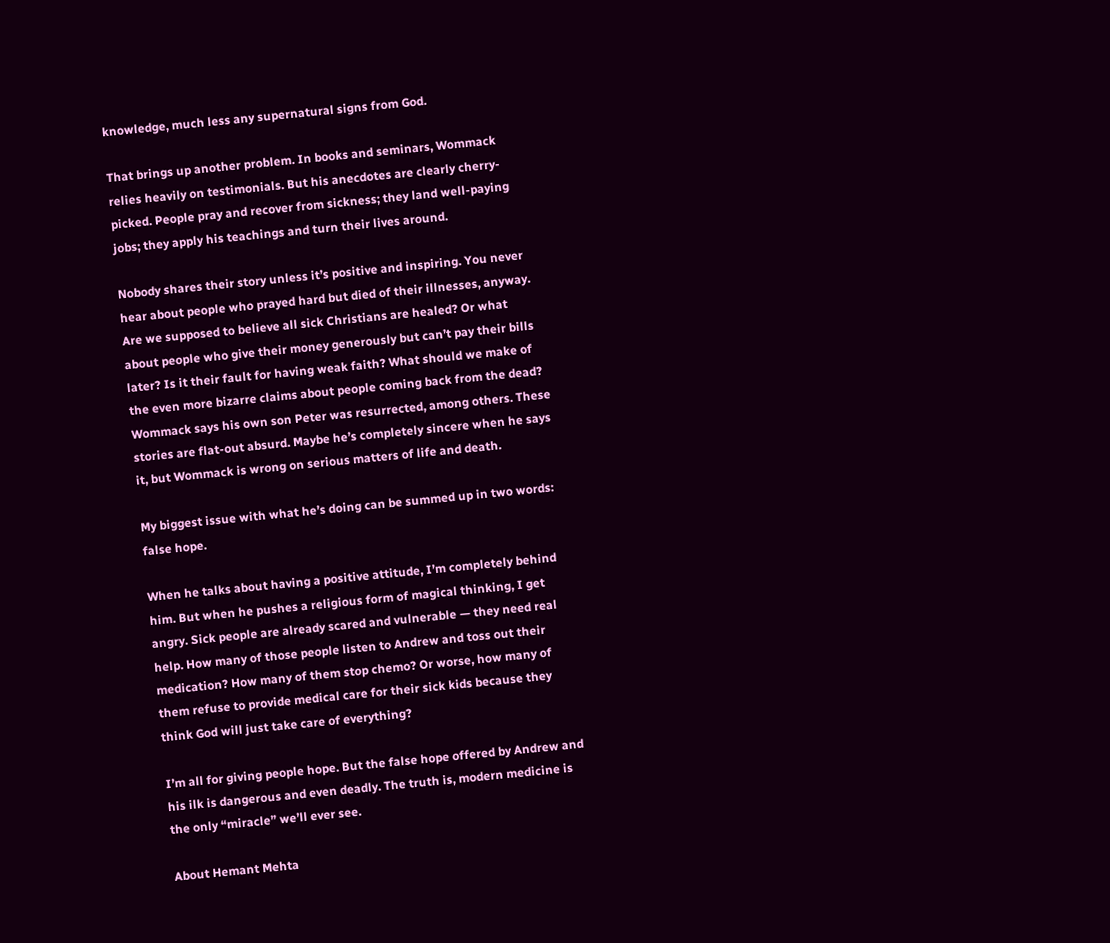knowledge, much less any supernatural signs from God.

That brings up another problem. In books and seminars, Wommack relies heavily on testimonials. But his anecdotes are clearly cherry-picked. People pray and recover from sickness; they land well-paying jobs; they apply his teachings and turn their lives around.

Nobody shares their story unless it’s positive and inspiring. You never hear about people who prayed hard but died of their illnesses, anyway. Are we supposed to believe all sick Christians are healed? Or what about people who give their money generously but can’t pay their bills later? Is it their fault for having weak faith? What should we make of the even more bizarre claims about people coming back from the dead? Wommack says his own son Peter was resurrected, among others. These stories are flat-out absurd. Maybe he’s completely sincere when he says it, but Wommack is wrong on serious matters of life and death.

My biggest issue with what he’s doing can be summed up in two words: false hope.

When he talks about having a positive attitude, I’m completely behind him. But when he pushes a religious form of magical thinking, I get angry. Sick people are already scared and vulnerable — they need real help. How many of those people listen to Andrew and toss out their medication? How many of them stop chemo? Or worse, how many of them refuse to provide medical care for their sick kids because they think God will just take care of everything?

I’m all for giving people hope. But the false hope offered by Andrew and his ilk is dangerous and even deadly. The truth is, modern medicine is the only “miracle” we’ll ever see.

About Hemant Mehta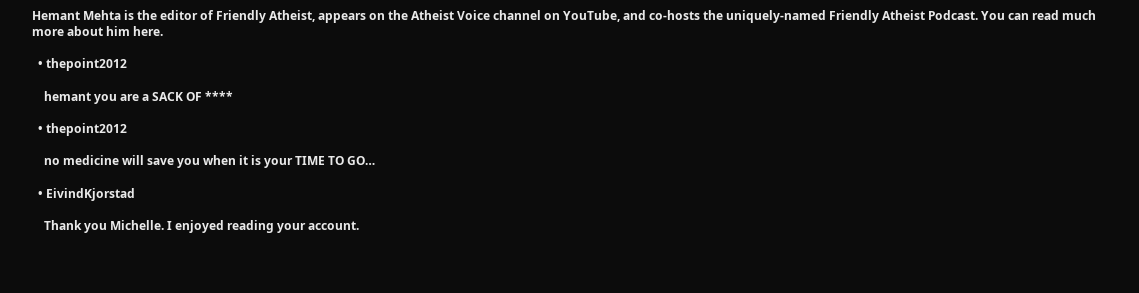Hemant Mehta is the editor of Friendly Atheist, appears on the Atheist Voice channel on YouTube, and co-hosts the uniquely-named Friendly Atheist Podcast. You can read much more about him here.

  • thepoint2012

    hemant you are a SACK OF ****

  • thepoint2012

    no medicine will save you when it is your TIME TO GO…

  • EivindKjorstad

    Thank you Michelle. I enjoyed reading your account.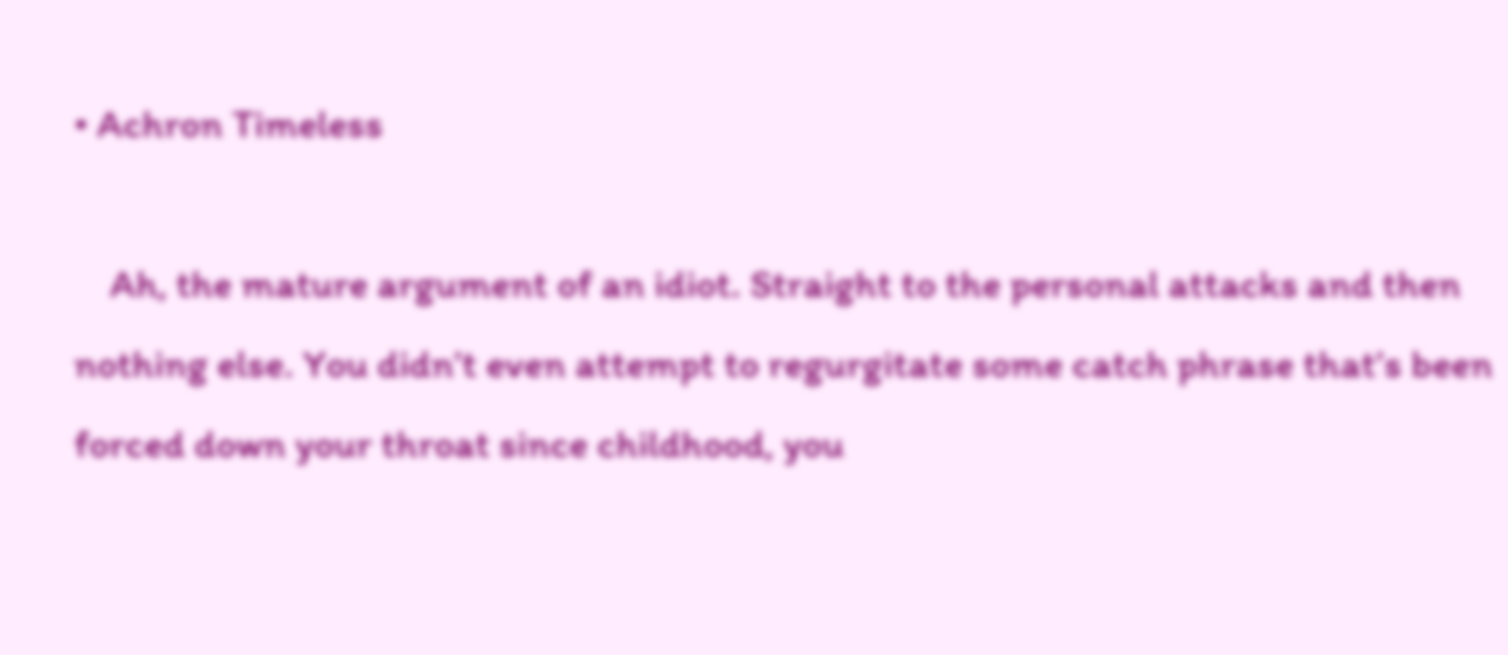• Achron Timeless

    Ah, the mature argument of an idiot. Straight to the personal attacks and then nothing else. You didn’t even attempt to regurgitate some catch phrase that’s been forced down your throat since childhood, you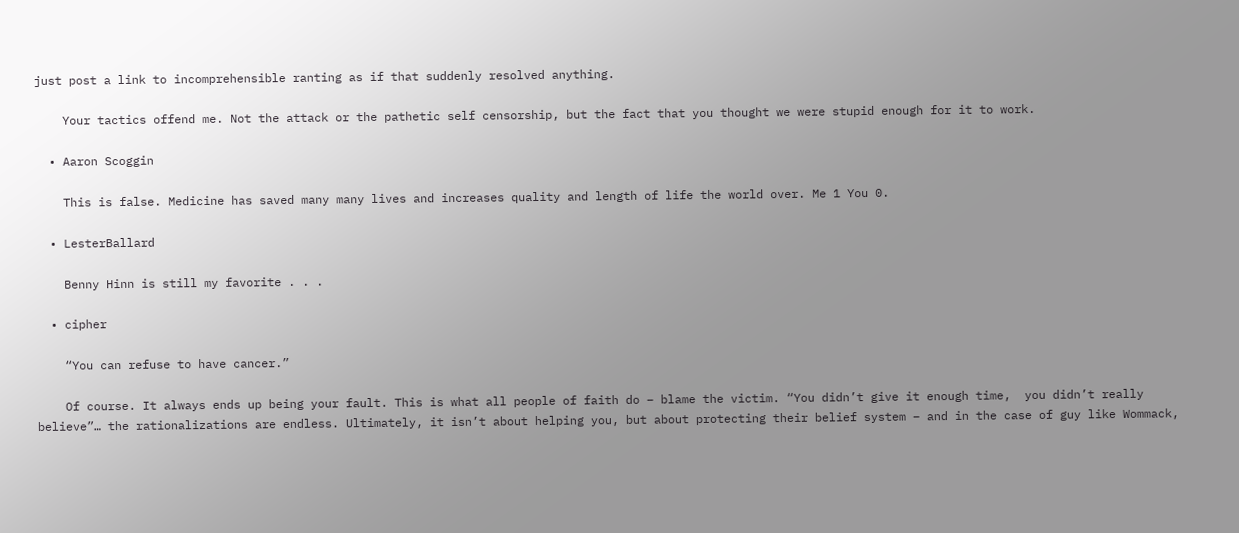just post a link to incomprehensible ranting as if that suddenly resolved anything.

    Your tactics offend me. Not the attack or the pathetic self censorship, but the fact that you thought we were stupid enough for it to work.

  • Aaron Scoggin

    This is false. Medicine has saved many many lives and increases quality and length of life the world over. Me 1 You 0.

  • LesterBallard

    Benny Hinn is still my favorite . . .

  • cipher

    “You can refuse to have cancer.”

    Of course. It always ends up being your fault. This is what all people of faith do – blame the victim. “You didn’t give it enough time,  you didn’t really believe”… the rationalizations are endless. Ultimately, it isn’t about helping you, but about protecting their belief system – and in the case of guy like Wommack,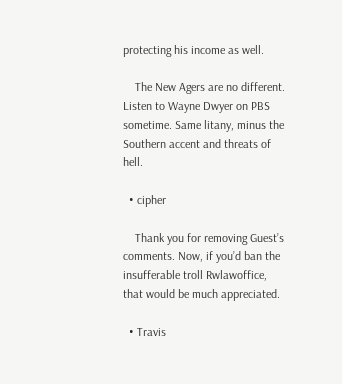protecting his income as well.

    The New Agers are no different. Listen to Wayne Dwyer on PBS sometime. Same litany, minus the Southern accent and threats of hell.

  • cipher

    Thank you for removing Guest’s comments. Now, if you’d ban the insufferable troll Rwlawoffice, that would be much appreciated.

  • Travis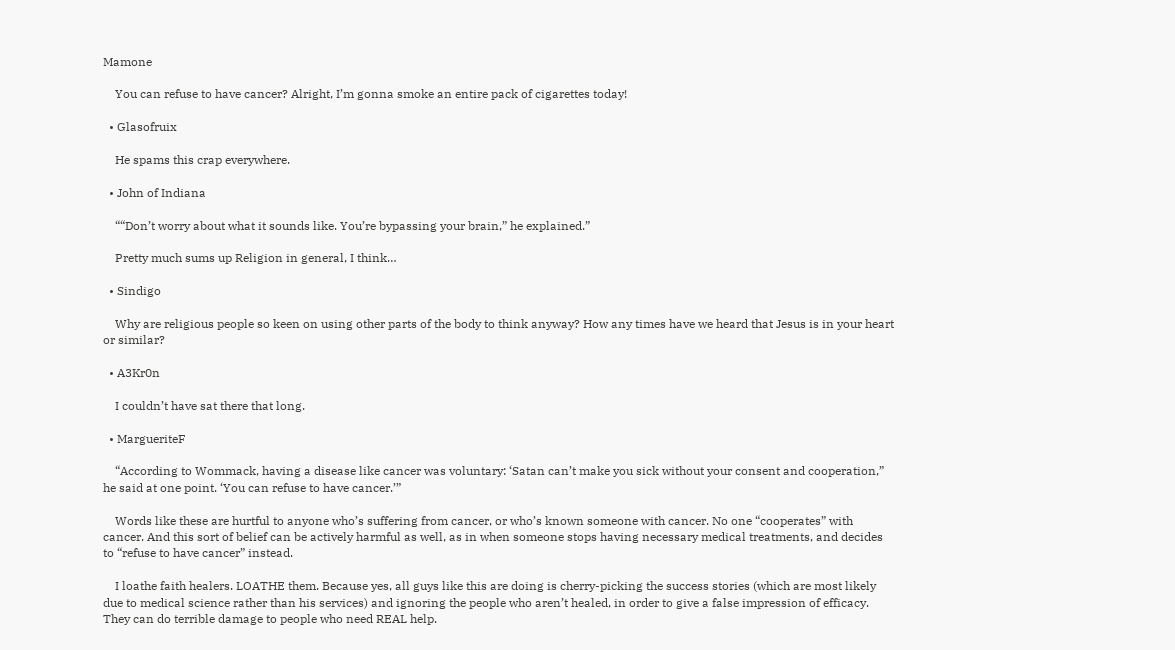Mamone

    You can refuse to have cancer? Alright, I’m gonna smoke an entire pack of cigarettes today!

  • Glasofruix

    He spams this crap everywhere.

  • John of Indiana

    ““Don’t worry about what it sounds like. You’re bypassing your brain,” he explained.”

    Pretty much sums up Religion in general, I think…

  • Sindigo

    Why are religious people so keen on using other parts of the body to think anyway? How any times have we heard that Jesus is in your heart or similar?

  • A3Kr0n

    I couldn’t have sat there that long.

  • MargueriteF

    “According to Wommack, having a disease like cancer was voluntary: ‘Satan can’t make you sick without your consent and cooperation,” he said at one point. ‘You can refuse to have cancer.’”

    Words like these are hurtful to anyone who’s suffering from cancer, or who’s known someone with cancer. No one “cooperates” with cancer. And this sort of belief can be actively harmful as well, as in when someone stops having necessary medical treatments, and decides to “refuse to have cancer” instead.

    I loathe faith healers. LOATHE them. Because yes, all guys like this are doing is cherry-picking the success stories (which are most likely due to medical science rather than his services) and ignoring the people who aren’t healed, in order to give a false impression of efficacy. They can do terrible damage to people who need REAL help.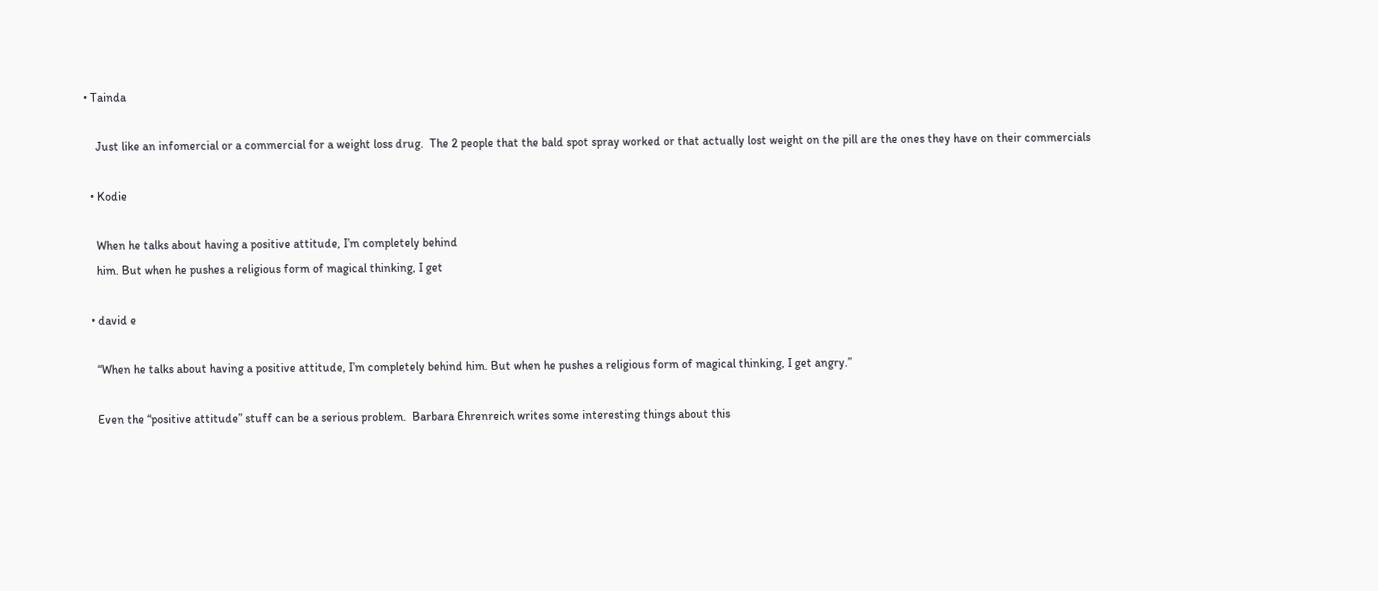• Tainda

    Just like an infomercial or a commercial for a weight loss drug.  The 2 people that the bald spot spray worked or that actually lost weight on the pill are the ones they have on their commercials

  • Kodie

    When he talks about having a positive attitude, I’m completely behind
    him. But when he pushes a religious form of magical thinking, I get

  • david e

    “When he talks about having a positive attitude, I’m completely behind him. But when he pushes a religious form of magical thinking, I get angry.”

    Even the “positive attitude” stuff can be a serious problem.  Barbara Ehrenreich writes some interesting things about this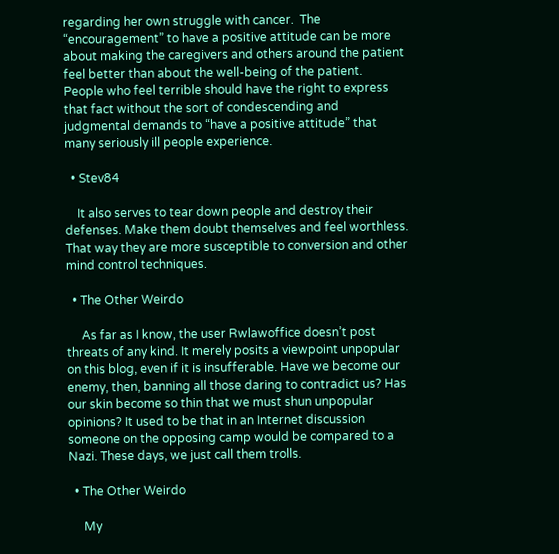regarding her own struggle with cancer.  The “encouragement” to have a positive attitude can be more about making the caregivers and others around the patient feel better than about the well-being of the patient.  People who feel terrible should have the right to express that fact without the sort of condescending and judgmental demands to “have a positive attitude” that many seriously ill people experience.

  • Stev84

    It also serves to tear down people and destroy their defenses. Make them doubt themselves and feel worthless. That way they are more susceptible to conversion and other mind control techniques.

  • The Other Weirdo

     As far as I know, the user Rwlawoffice doesn’t post threats of any kind. It merely posits a viewpoint unpopular on this blog, even if it is insufferable. Have we become our enemy, then, banning all those daring to contradict us? Has our skin become so thin that we must shun unpopular opinions? It used to be that in an Internet discussion someone on the opposing camp would be compared to a Nazi. These days, we just call them trolls.

  • The Other Weirdo

     My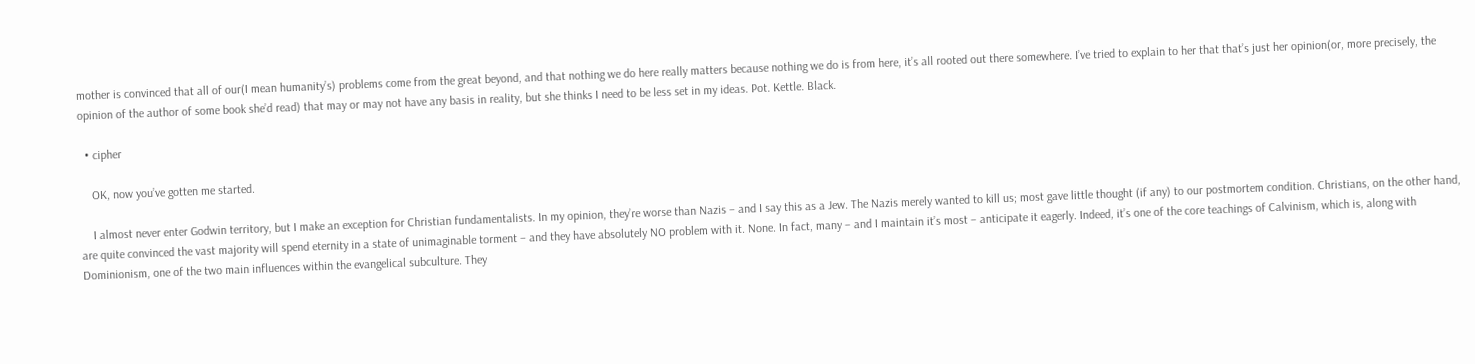mother is convinced that all of our(I mean humanity’s) problems come from the great beyond, and that nothing we do here really matters because nothing we do is from here, it’s all rooted out there somewhere. I’ve tried to explain to her that that’s just her opinion(or, more precisely, the opinion of the author of some book she’d read) that may or may not have any basis in reality, but she thinks I need to be less set in my ideas. Pot. Kettle. Black.

  • cipher

    OK, now you’ve gotten me started.

    I almost never enter Godwin territory, but I make an exception for Christian fundamentalists. In my opinion, they’re worse than Nazis – and I say this as a Jew. The Nazis merely wanted to kill us; most gave little thought (if any) to our postmortem condition. Christians, on the other hand, are quite convinced the vast majority will spend eternity in a state of unimaginable torment – and they have absolutely NO problem with it. None. In fact, many – and I maintain it’s most – anticipate it eagerly. Indeed, it’s one of the core teachings of Calvinism, which is, along with Dominionism, one of the two main influences within the evangelical subculture. They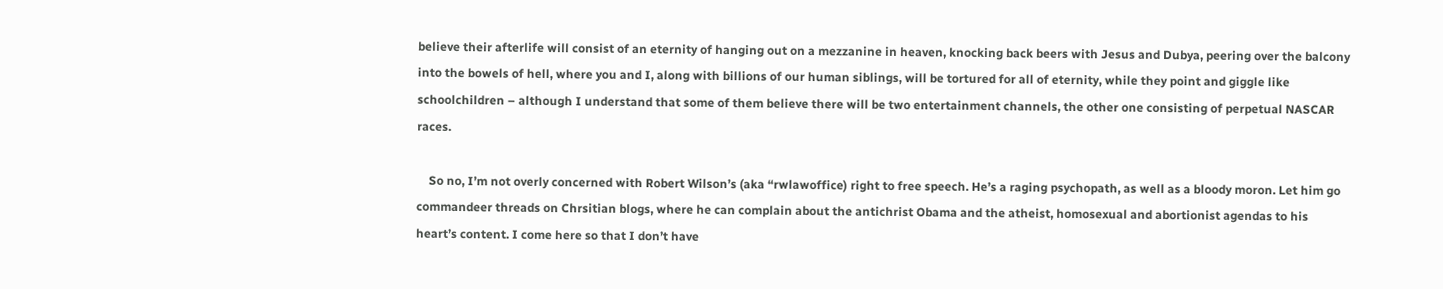believe their afterlife will consist of an eternity of hanging out on a mezzanine in heaven, knocking back beers with Jesus and Dubya, peering over the balcony into the bowels of hell, where you and I, along with billions of our human siblings, will be tortured for all of eternity, while they point and giggle like schoolchildren – although I understand that some of them believe there will be two entertainment channels, the other one consisting of perpetual NASCAR races.

    So no, I’m not overly concerned with Robert Wilson’s (aka “rwlawoffice) right to free speech. He’s a raging psychopath, as well as a bloody moron. Let him go commandeer threads on Chrsitian blogs, where he can complain about the antichrist Obama and the atheist, homosexual and abortionist agendas to his heart’s content. I come here so that I don’t have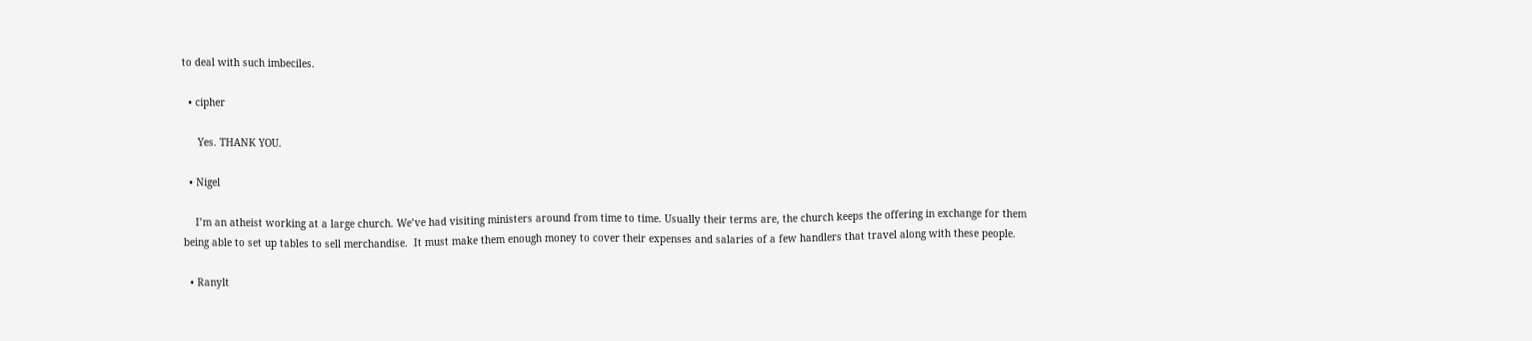to deal with such imbeciles.

  • cipher

     Yes. THANK YOU.

  • Nigel

    I’m an atheist working at a large church. We’ve had visiting ministers around from time to time. Usually their terms are, the church keeps the offering in exchange for them being able to set up tables to sell merchandise.  It must make them enough money to cover their expenses and salaries of a few handlers that travel along with these people.

  • Ranylt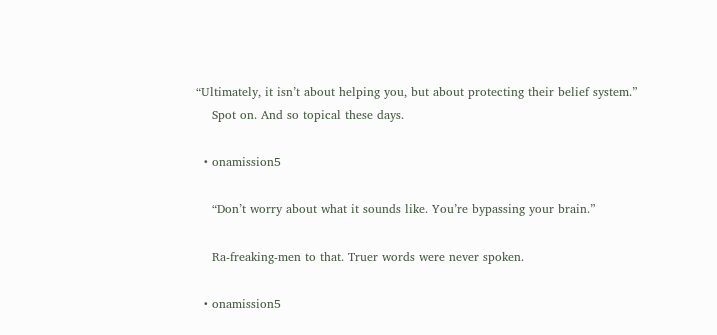“Ultimately, it isn’t about helping you, but about protecting their belief system.”
    Spot on. And so topical these days.

  • onamission5

    “Don’t worry about what it sounds like. You’re bypassing your brain.”

    Ra-freaking-men to that. Truer words were never spoken.

  • onamission5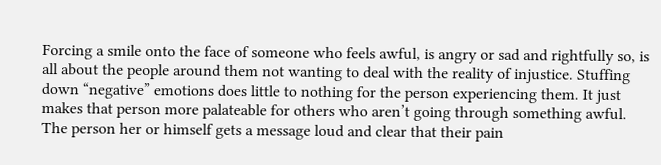Forcing a smile onto the face of someone who feels awful, is angry or sad and rightfully so, is all about the people around them not wanting to deal with the reality of injustice. Stuffing down “negative” emotions does little to nothing for the person experiencing them. It just makes that person more palateable for others who aren’t going through something awful. The person her or himself gets a message loud and clear that their pain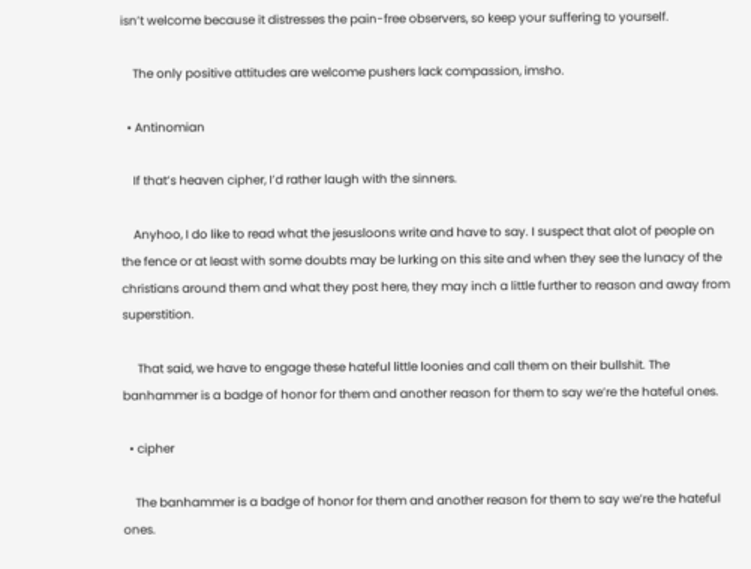isn’t welcome because it distresses the pain-free observers, so keep your suffering to yourself.

    The only positive attitudes are welcome pushers lack compassion, imsho.

  • Antinomian

    If that’s heaven cipher, I’d rather laugh with the sinners.

    Anyhoo, I do like to read what the jesusloons write and have to say. I suspect that alot of people on the fence or at least with some doubts may be lurking on this site and when they see the lunacy of the christians around them and what they post here, they may inch a little further to reason and away from superstition.

     That said, we have to engage these hateful little loonies and call them on their bullshit. The banhammer is a badge of honor for them and another reason for them to say we’re the hateful ones.

  • cipher

    The banhammer is a badge of honor for them and another reason for them to say we’re the hateful ones.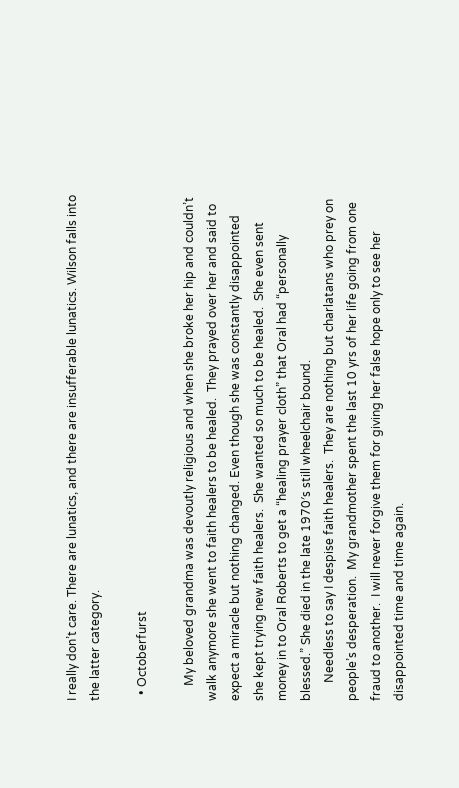I really don’t care. There are lunatics, and there are insufferable lunatics. Wilson falls into the latter category.

  • Octoberfurst

     My beloved grandma was devoutly religious and when she broke her hip and couldn’t walk anymore she went to faith healers to be healed.  They prayed over her and said to expect a miracle but nothing changed. Even though she was constantly disappointed she kept trying new faith healers.  She wanted so much to be healed.  She even sent money in to Oral Roberts to get a “healing prayer cloth” that Oral had “personally blessed.” She died in the late 1970′s still wheelchair bound.
      Needless to say I despise faith healers.  They are nothing but charlatans who prey on people’s desperation.  My grandmother spent the last 10 yrs of her life going from one fraud to another.  I will never forgive them for giving her false hope only to see her disappointed time and time again.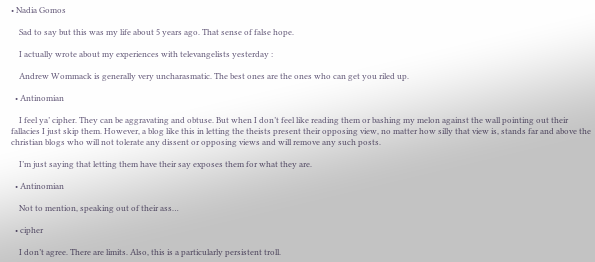• Nadia Gomos

    Sad to say but this was my life about 5 years ago. That sense of false hope.

    I actually wrote about my experiences with televangelists yesterday :

    Andrew Wommack is generally very uncharasmatic. The best ones are the ones who can get you riled up.

  • Antinomian

    I feel ya’ cipher. They can be aggravating and obtuse. But when I don’t feel like reading them or bashing my melon against the wall pointing out their fallacies I just skip them. However, a blog like this in letting the theists present their opposing view, no matter how silly that view is, stands far and above the christian blogs who will not tolerate any dissent or opposing views and will remove any such posts.

    I’m just saying that letting them have their say exposes them for what they are.

  • Antinomian

    Not to mention, speaking out of their ass…

  • cipher

    I don’t agree. There are limits. Also, this is a particularly persistent troll.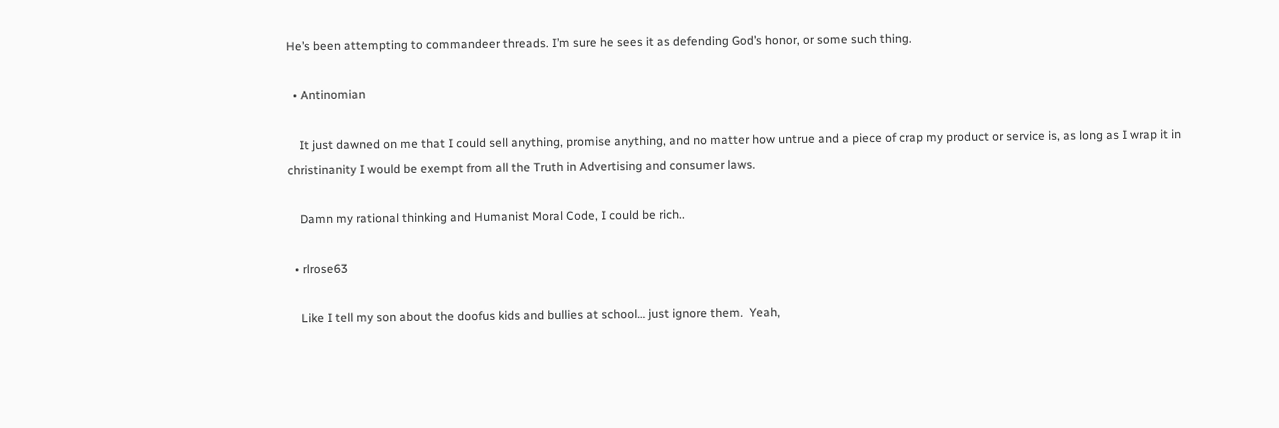He’s been attempting to commandeer threads. I’m sure he sees it as defending God’s honor, or some such thing.

  • Antinomian

    It just dawned on me that I could sell anything, promise anything, and no matter how untrue and a piece of crap my product or service is, as long as I wrap it in christinanity I would be exempt from all the Truth in Advertising and consumer laws.

    Damn my rational thinking and Humanist Moral Code, I could be rich..

  • rlrose63

    Like I tell my son about the doofus kids and bullies at school… just ignore them.  Yeah,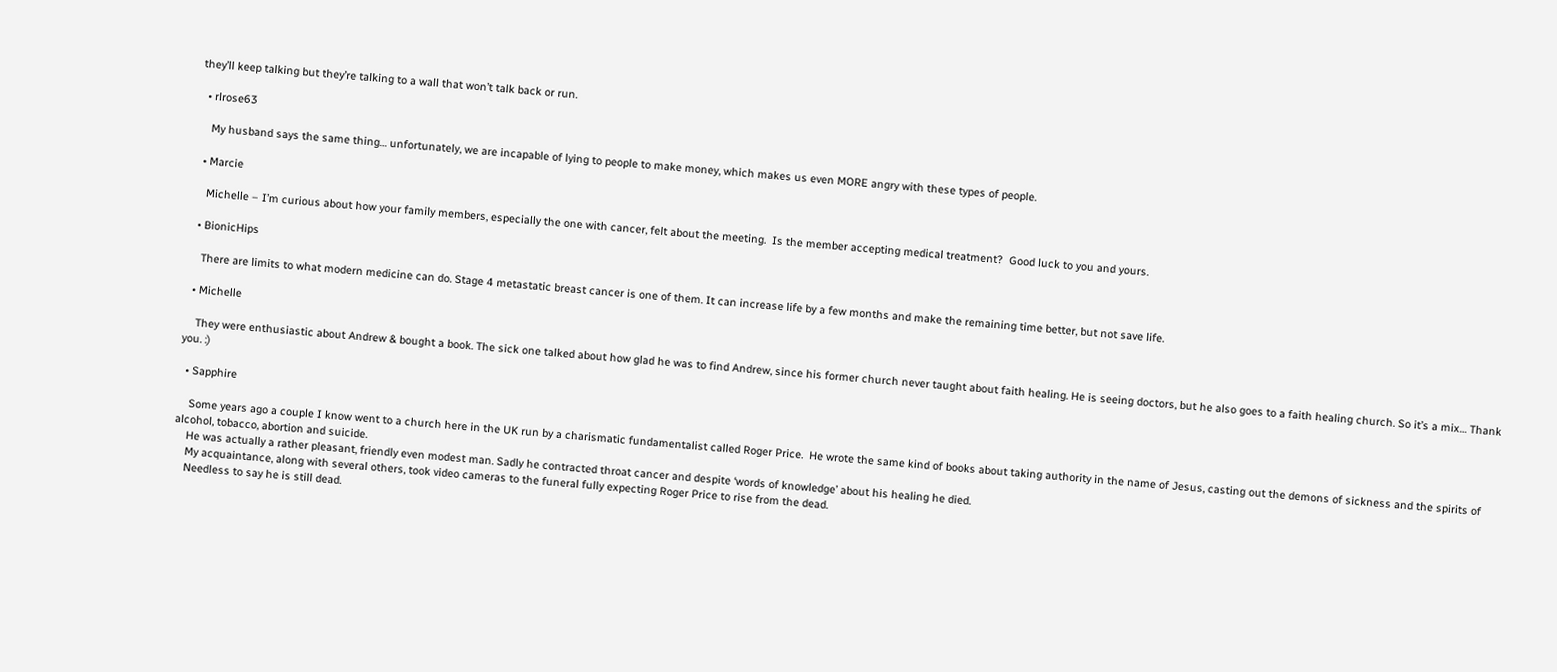they’ll keep talking but they’re talking to a wall that won’t talk back or run.

  • rlrose63

    My husband says the same thing… unfortunately, we are incapable of lying to people to make money, which makes us even MORE angry with these types of people.

  • Marcie

    Michelle – I’m curious about how your family members, especially the one with cancer, felt about the meeting.  Is the member accepting medical treatment?  Good luck to you and yours.

  • BionicHips

    There are limits to what modern medicine can do. Stage 4 metastatic breast cancer is one of them. It can increase life by a few months and make the remaining time better, but not save life.

  • Michelle

    They were enthusiastic about Andrew & bought a book. The sick one talked about how glad he was to find Andrew, since his former church never taught about faith healing. He is seeing doctors, but he also goes to a faith healing church. So it’s a mix… Thank you. :)

  • Sapphire

    Some years ago a couple I know went to a church here in the UK run by a charismatic fundamentalist called Roger Price.  He wrote the same kind of books about taking authority in the name of Jesus, casting out the demons of sickness and the spirits of alcohol, tobacco, abortion and suicide.
    He was actually a rather pleasant, friendly even modest man. Sadly he contracted throat cancer and despite ‘words of knowledge’ about his healing he died.
    My acquaintance, along with several others, took video cameras to the funeral fully expecting Roger Price to rise from the dead.
    Needless to say he is still dead.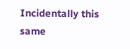Incidentally this same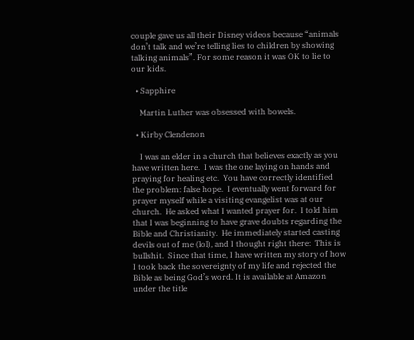couple gave us all their Disney videos because “animals don’t talk and we’re telling lies to children by showing talking animals”. For some reason it was OK to lie to our kids.

  • Sapphire

    Martin Luther was obsessed with bowels.

  • Kirby Clendenon

    I was an elder in a church that believes exactly as you have written here.  I was the one laying on hands and praying for healing etc.  You have correctly identified the problem: false hope.  I eventually went forward for prayer myself while a visiting evangelist was at our church.  He asked what I wanted prayer for.  I told him that I was beginning to have grave doubts regarding the Bible and Christianity.  He immediately started casting devils out of me (lol), and I thought right there:  This is bullshit.  Since that time, I have written my story of how I took back the sovereignty of my life and rejected the Bible as being God’s word. It is available at Amazon under the title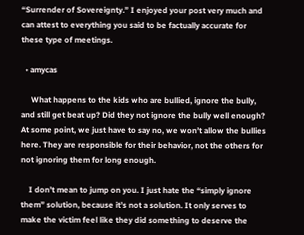“Surrender of Sovereignty.” I enjoyed your post very much and can attest to everything you said to be factually accurate for these type of meetings.

  • amycas

     What happens to the kids who are bullied, ignore the bully, and still get beat up? Did they not ignore the bully well enough? At some point, we just have to say no, we won’t allow the bullies here. They are responsible for their behavior, not the others for not ignoring them for long enough.

    I don’t mean to jump on you. I just hate the “simply ignore them” solution, because it’s not a solution. It only serves to make the victim feel like they did something to deserve the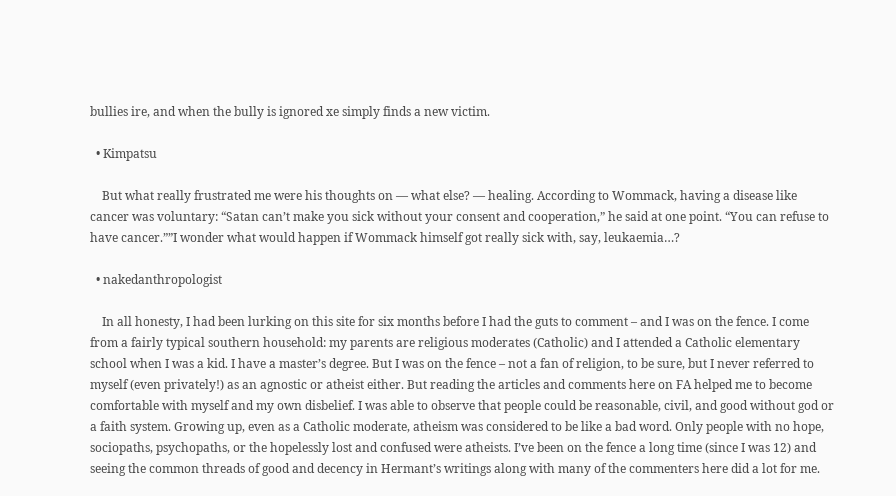bullies ire, and when the bully is ignored xe simply finds a new victim.

  • Kimpatsu

    But what really frustrated me were his thoughts on — what else? — healing. According to Wommack, having a disease like cancer was voluntary: “Satan can’t make you sick without your consent and cooperation,” he said at one point. “You can refuse to have cancer.””I wonder what would happen if Wommack himself got really sick with, say, leukaemia…?

  • nakedanthropologist

    In all honesty, I had been lurking on this site for six months before I had the guts to comment – and I was on the fence. I come from a fairly typical southern household: my parents are religious moderates (Catholic) and I attended a Catholic elementary school when I was a kid. I have a master’s degree. But I was on the fence – not a fan of religion, to be sure, but I never referred to myself (even privately!) as an agnostic or atheist either. But reading the articles and comments here on FA helped me to become comfortable with myself and my own disbelief. I was able to observe that people could be reasonable, civil, and good without god or a faith system. Growing up, even as a Catholic moderate, atheism was considered to be like a bad word. Only people with no hope, sociopaths, psychopaths, or the hopelessly lost and confused were atheists. I’ve been on the fence a long time (since I was 12) and seeing the common threads of good and decency in Hermant’s writings along with many of the commenters here did a lot for me.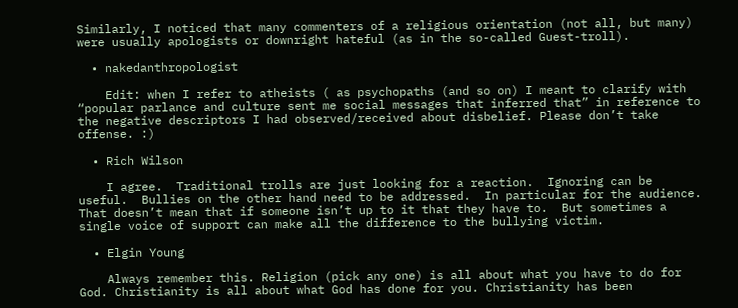Similarly, I noticed that many commenters of a religious orientation (not all, but many) were usually apologists or downright hateful (as in the so-called Guest-troll).

  • nakedanthropologist

    Edit: when I refer to atheists ( as psychopaths (and so on) I meant to clarify with “popular parlance and culture sent me social messages that inferred that” in reference to the negative descriptors I had observed/received about disbelief. Please don’t take offense. :)

  • Rich Wilson

    I agree.  Traditional trolls are just looking for a reaction.  Ignoring can be useful.  Bullies on the other hand need to be addressed.  In particular for the audience.  That doesn’t mean that if someone isn’t up to it that they have to.  But sometimes a single voice of support can make all the difference to the bullying victim.

  • Elgin Young

    Always remember this. Religion (pick any one) is all about what you have to do for God. Christianity is all about what God has done for you. Christianity has been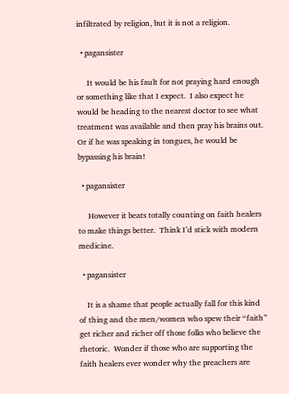infiltrated by religion, but it is not a religion.

  • pagansister

     It would be his fault for not praying hard enough or something like that I expect.  I also expect he would be heading to the nearest doctor to see what treatment was available and then pray his brains out.  Or if he was speaking in tongues, he would be bypassing his brain!

  • pagansister

     However it beats totally counting on faith healers to make things better.  Think I’d stick with modern medicine.

  • pagansister

    It is a shame that people actually fall for this kind of thing and the men/women who spew their “faith” get richer and richer off those folks who believe the rhetoric.  Wonder if those who are supporting the faith healers ever wonder why the preachers are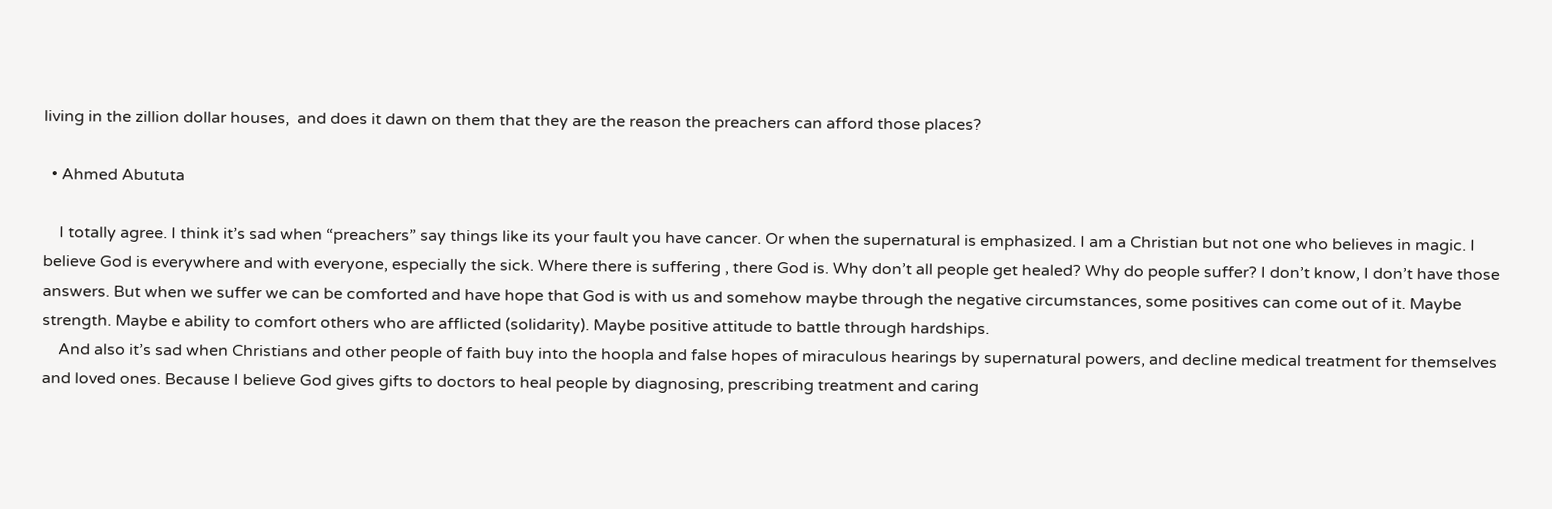living in the zillion dollar houses,  and does it dawn on them that they are the reason the preachers can afford those places?

  • Ahmed Abututa

    I totally agree. I think it’s sad when “preachers” say things like its your fault you have cancer. Or when the supernatural is emphasized. I am a Christian but not one who believes in magic. I believe God is everywhere and with everyone, especially the sick. Where there is suffering , there God is. Why don’t all people get healed? Why do people suffer? I don’t know, I don’t have those answers. But when we suffer we can be comforted and have hope that God is with us and somehow maybe through the negative circumstances, some positives can come out of it. Maybe strength. Maybe e ability to comfort others who are afflicted (solidarity). Maybe positive attitude to battle through hardships.
    And also it’s sad when Christians and other people of faith buy into the hoopla and false hopes of miraculous hearings by supernatural powers, and decline medical treatment for themselves and loved ones. Because I believe God gives gifts to doctors to heal people by diagnosing, prescribing treatment and caring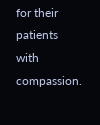for their patients with compassion.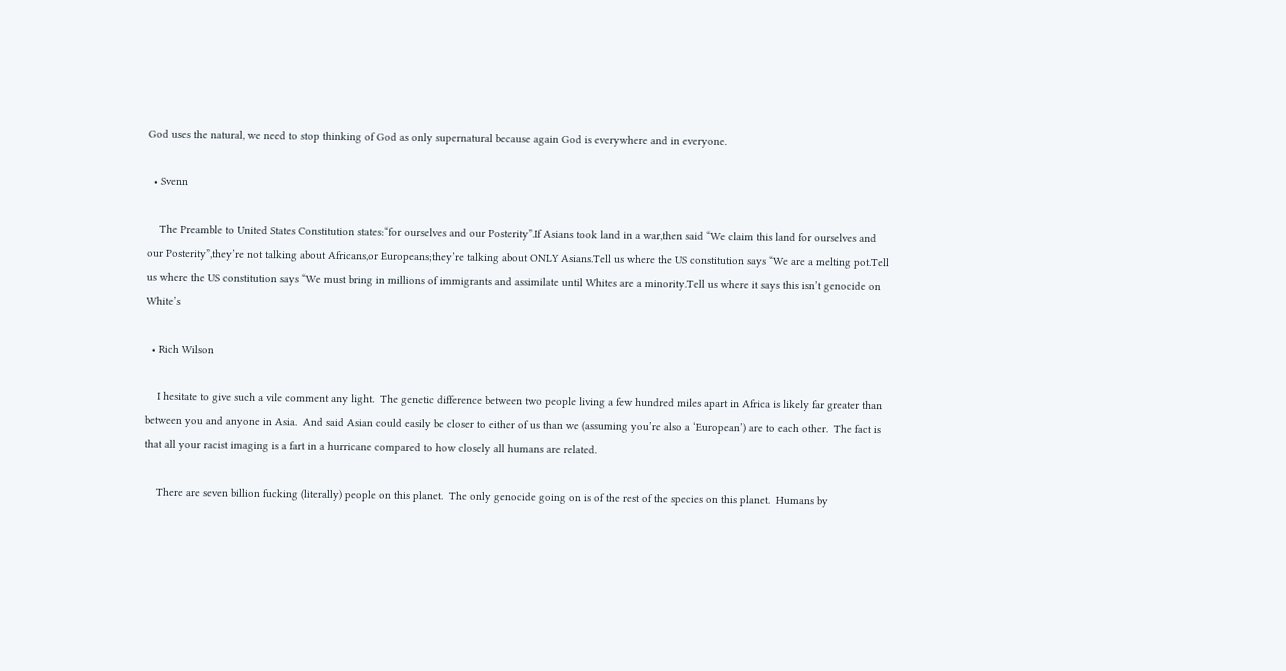God uses the natural, we need to stop thinking of God as only supernatural because again God is everywhere and in everyone.

  • Svenn

    The Preamble to United States Constitution states:“for ourselves and our Posterity”.If Asians took land in a war,then said “We claim this land for ourselves and our Posterity”,they’re not talking about Africans,or Europeans;they’re talking about ONLY Asians.Tell us where the US constitution says “We are a melting pot.Tell us where the US constitution says “We must bring in millions of immigrants and assimilate until Whites are a minority.Tell us where it says this isn’t genocide on White’s

  • Rich Wilson

    I hesitate to give such a vile comment any light.  The genetic difference between two people living a few hundred miles apart in Africa is likely far greater than between you and anyone in Asia.  And said Asian could easily be closer to either of us than we (assuming you’re also a ‘European’) are to each other.  The fact is that all your racist imaging is a fart in a hurricane compared to how closely all humans are related.

    There are seven billion fucking (literally) people on this planet.  The only genocide going on is of the rest of the species on this planet.  Humans by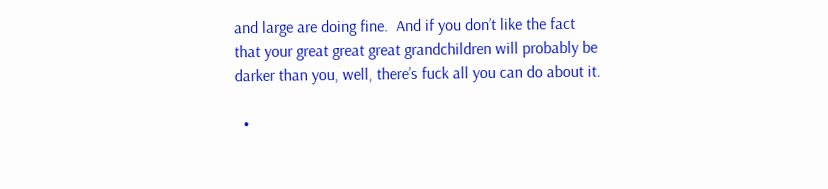and large are doing fine.  And if you don’t like the fact that your great great great grandchildren will probably be darker than you, well, there’s fuck all you can do about it.

  •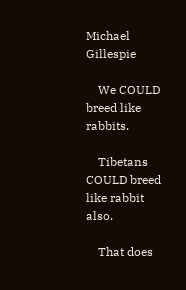Michael Gillespie

    We COULD breed like rabbits.

    Tibetans COULD breed like rabbit also.

    That does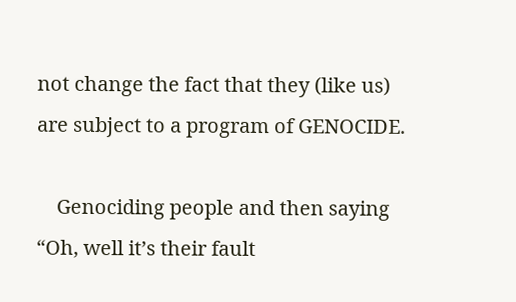not change the fact that they (like us) are subject to a program of GENOCIDE.

    Genociding people and then saying “Oh, well it’s their fault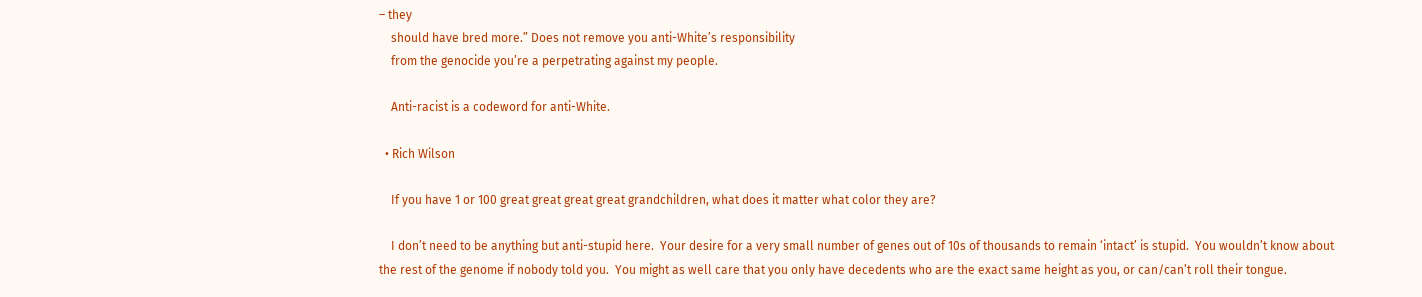– they
    should have bred more.” Does not remove you anti-White’s responsibility
    from the genocide you’re a perpetrating against my people.

    Anti-racist is a codeword for anti-White.

  • Rich Wilson

    If you have 1 or 100 great great great great grandchildren, what does it matter what color they are?

    I don’t need to be anything but anti-stupid here.  Your desire for a very small number of genes out of 10s of thousands to remain ‘intact’ is stupid.  You wouldn’t know about the rest of the genome if nobody told you.  You might as well care that you only have decedents who are the exact same height as you, or can/can’t roll their tongue.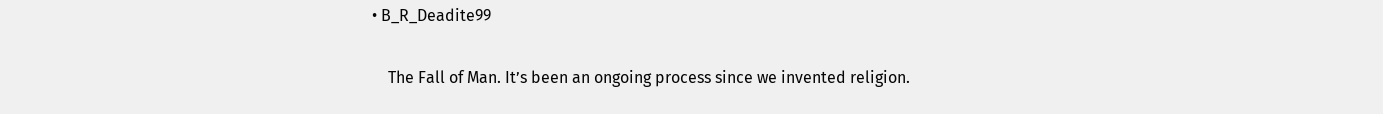• B_R_Deadite99

    The Fall of Man. It’s been an ongoing process since we invented religion.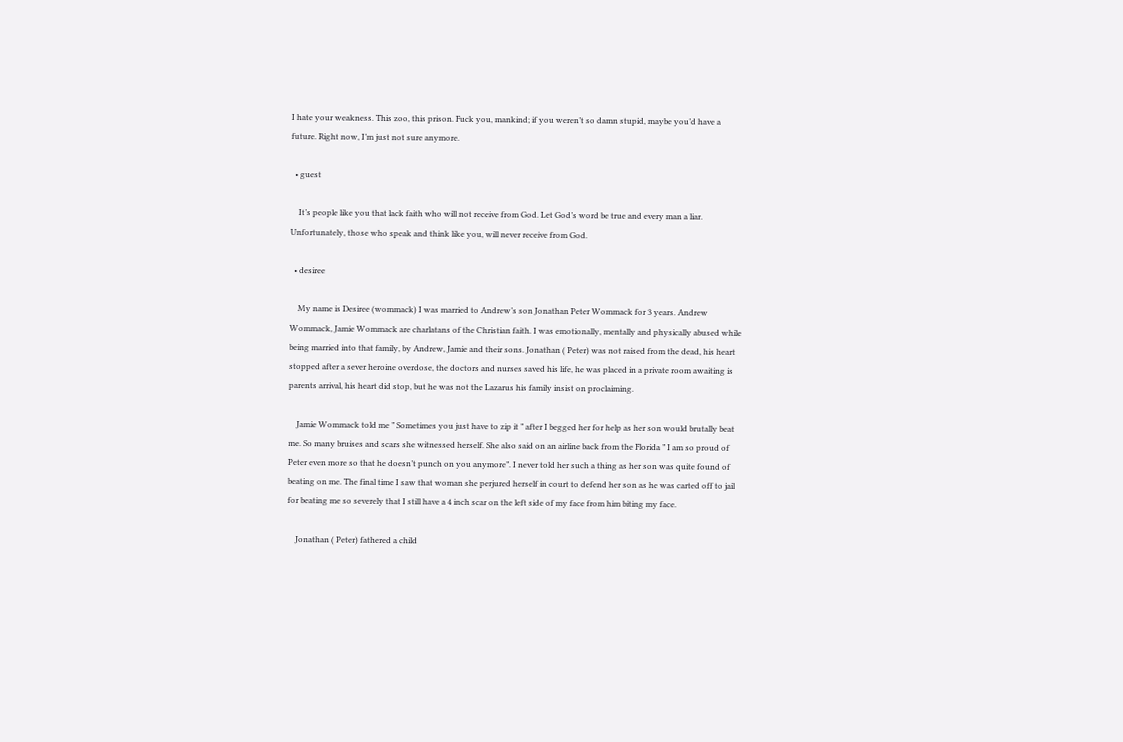I hate your weakness. This zoo, this prison. Fuck you, mankind; if you weren’t so damn stupid, maybe you’d have a future. Right now, I’m just not sure anymore.

  • guest

    It’s people like you that lack faith who will not receive from God. Let God’s word be true and every man a liar. Unfortunately, those who speak and think like you, will never receive from God.

  • desiree

    My name is Desiree (wommack) I was married to Andrew’s son Jonathan Peter Wommack for 3 years. Andrew Wommack, Jamie Wommack are charlatans of the Christian faith. I was emotionally, mentally and physically abused while being married into that family, by Andrew, Jamie and their sons. Jonathan ( Peter) was not raised from the dead, his heart stopped after a sever heroine overdose, the doctors and nurses saved his life, he was placed in a private room awaiting is parents arrival, his heart did stop, but he was not the Lazarus his family insist on proclaiming.

    Jamie Wommack told me ” Sometimes you just have to zip it ” after I begged her for help as her son would brutally beat me. So many bruises and scars she witnessed herself. She also said on an airline back from the Florida ” I am so proud of Peter even more so that he doesn’t punch on you anymore”. I never told her such a thing as her son was quite found of beating on me. The final time I saw that woman she perjured herself in court to defend her son as he was carted off to jail for beating me so severely that I still have a 4 inch scar on the left side of my face from him biting my face.

    Jonathan ( Peter) fathered a child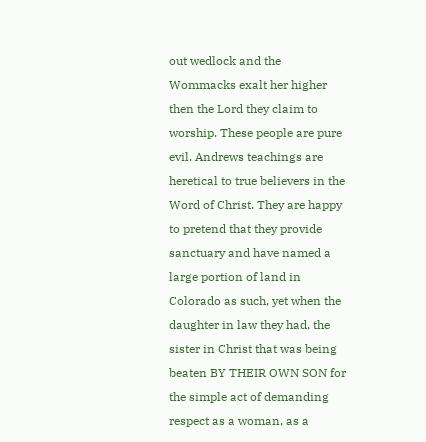out wedlock and the Wommacks exalt her higher then the Lord they claim to worship. These people are pure evil. Andrews teachings are heretical to true believers in the Word of Christ. They are happy to pretend that they provide sanctuary and have named a large portion of land in Colorado as such, yet when the daughter in law they had, the sister in Christ that was being beaten BY THEIR OWN SON for the simple act of demanding respect as a woman, as a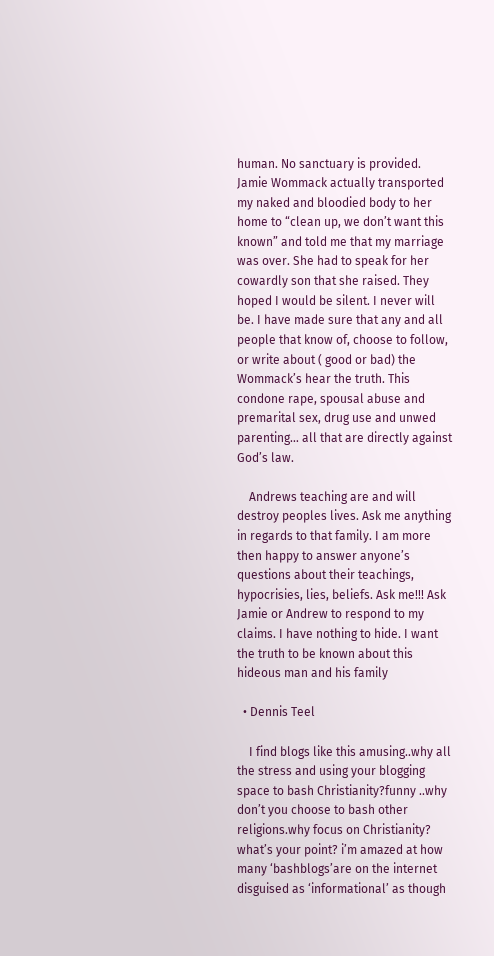human. No sanctuary is provided. Jamie Wommack actually transported my naked and bloodied body to her home to “clean up, we don’t want this known” and told me that my marriage was over. She had to speak for her cowardly son that she raised. They hoped I would be silent. I never will be. I have made sure that any and all people that know of, choose to follow, or write about ( good or bad) the Wommack’s hear the truth. This condone rape, spousal abuse and premarital sex, drug use and unwed parenting… all that are directly against God’s law.

    Andrews teaching are and will destroy peoples lives. Ask me anything in regards to that family. I am more then happy to answer anyone’s questions about their teachings, hypocrisies, lies, beliefs. Ask me!!! Ask Jamie or Andrew to respond to my claims. I have nothing to hide. I want the truth to be known about this hideous man and his family

  • Dennis Teel

    I find blogs like this amusing..why all the stress and using your blogging space to bash Christianity?funny ..why don’t you choose to bash other religions.why focus on Christianity? what’s your point? i’m amazed at how many ‘bashblogs’are on the internet disguised as ‘informational’ as though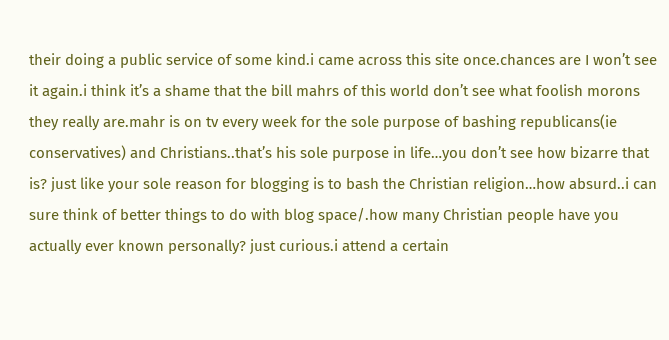their doing a public service of some kind.i came across this site once.chances are I won’t see it again.i think it’s a shame that the bill mahrs of this world don’t see what foolish morons they really are.mahr is on tv every week for the sole purpose of bashing republicans(ie conservatives) and Christians..that’s his sole purpose in life…you don’t see how bizarre that is? just like your sole reason for blogging is to bash the Christian religion…how absurd..i can sure think of better things to do with blog space/.how many Christian people have you actually ever known personally? just curious.i attend a certain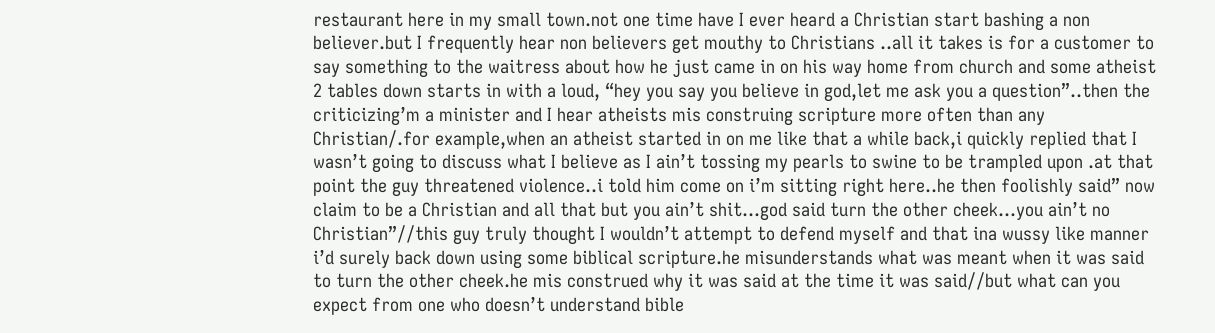restaurant here in my small town.not one time have I ever heard a Christian start bashing a non believer.but I frequently hear non believers get mouthy to Christians ..all it takes is for a customer to say something to the waitress about how he just came in on his way home from church and some atheist 2 tables down starts in with a loud, “hey you say you believe in god,let me ask you a question”..then the criticizing’m a minister and I hear atheists mis construing scripture more often than any Christian/.for example,when an atheist started in on me like that a while back,i quickly replied that I wasn’t going to discuss what I believe as I ain’t tossing my pearls to swine to be trampled upon .at that point the guy threatened violence..i told him come on i’m sitting right here..he then foolishly said” now claim to be a Christian and all that but you ain’t shit…god said turn the other cheek…you ain’t no Christian”//this guy truly thought I wouldn’t attempt to defend myself and that ina wussy like manner i’d surely back down using some biblical scripture.he misunderstands what was meant when it was said to turn the other cheek.he mis construed why it was said at the time it was said//but what can you expect from one who doesn’t understand bible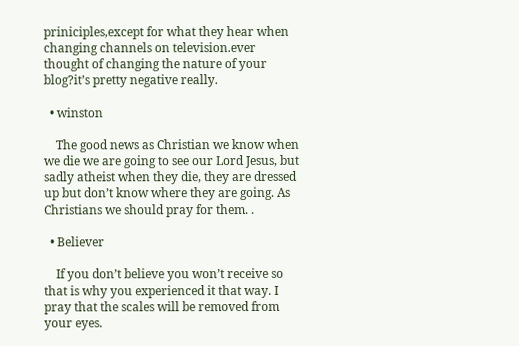priniciples,except for what they hear when changing channels on television.ever thought of changing the nature of your blog?it’s pretty negative really.

  • winston

    The good news as Christian we know when we die we are going to see our Lord Jesus, but sadly atheist when they die, they are dressed up but don’t know where they are going. As Christians we should pray for them. .

  • Believer

    If you don’t believe you won’t receive so that is why you experienced it that way. I pray that the scales will be removed from your eyes.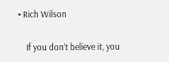• Rich Wilson

    If you don’t believe it, you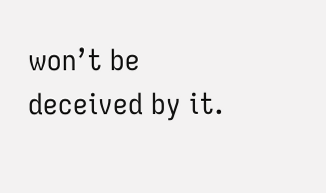won’t be deceived by it.